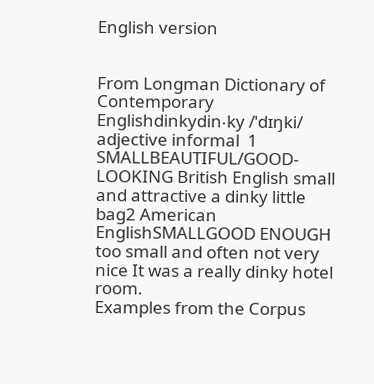English version


From Longman Dictionary of Contemporary Englishdinkydin‧ky /ˈdɪŋki/ adjective informal  1 SMALLBEAUTIFUL/GOOD-LOOKING British English small and attractive a dinky little bag2 American EnglishSMALLGOOD ENOUGH too small and often not very nice It was a really dinky hotel room.
Examples from the Corpus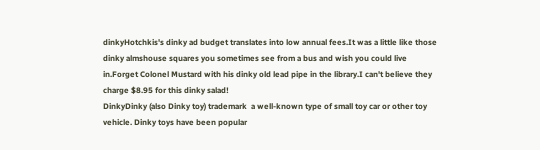dinkyHotchkis's dinky ad budget translates into low annual fees.It was a little like those dinky almshouse squares you sometimes see from a bus and wish you could live in.Forget Colonel Mustard with his dinky old lead pipe in the library.I can't believe they charge $8.95 for this dinky salad!
DinkyDinky (also Dinky toy) trademark  a well-known type of small toy car or other toy vehicle. Dinky toys have been popular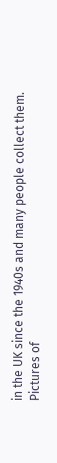in the UK since the 1940s and many people collect them.
Pictures of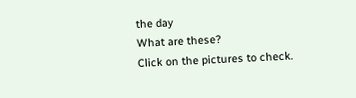the day
What are these?
Click on the pictures to check.